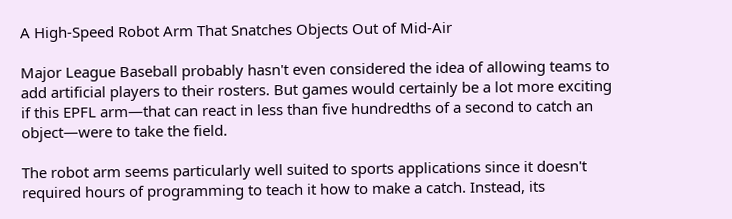A High-Speed Robot Arm That Snatches Objects Out of Mid-Air

Major League Baseball probably hasn't even considered the idea of allowing teams to add artificial players to their rosters. But games would certainly be a lot more exciting if this EPFL arm—that can react in less than five hundredths of a second to catch an object—were to take the field.

The robot arm seems particularly well suited to sports applications since it doesn't required hours of programming to teach it how to make a catch. Instead, its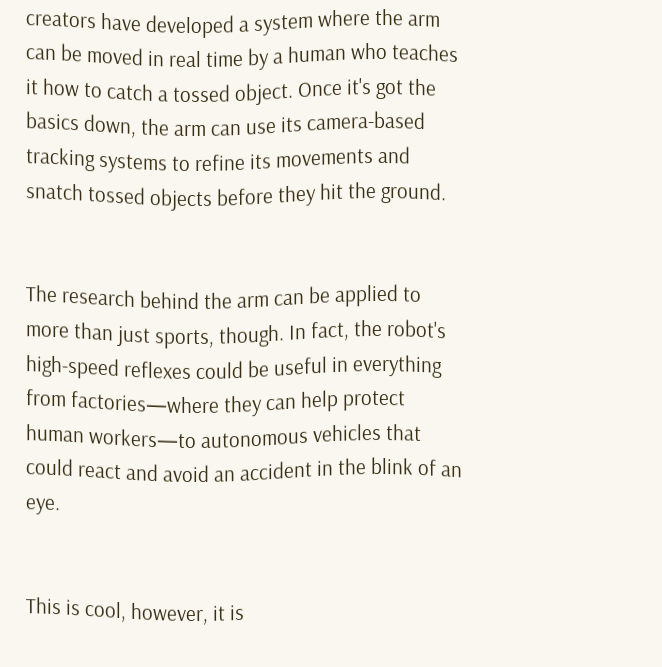creators have developed a system where the arm can be moved in real time by a human who teaches it how to catch a tossed object. Once it's got the basics down, the arm can use its camera-based tracking systems to refine its movements and snatch tossed objects before they hit the ground.


The research behind the arm can be applied to more than just sports, though. In fact, the robot's high-speed reflexes could be useful in everything from factories—where they can help protect human workers—to autonomous vehicles that could react and avoid an accident in the blink of an eye.


This is cool, however, it is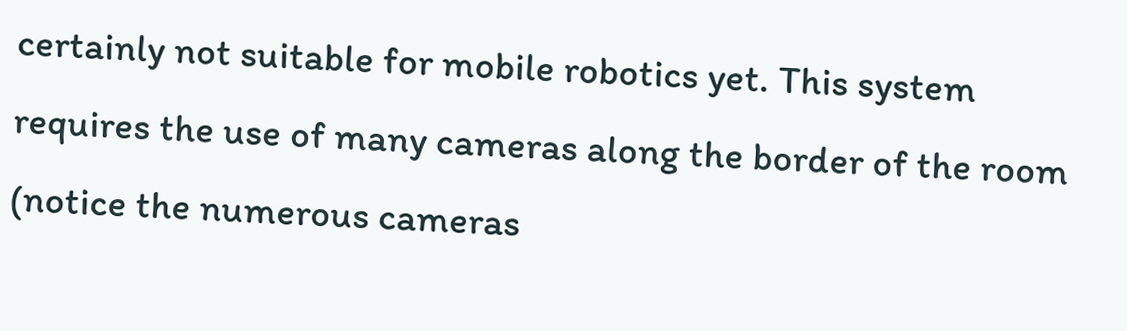certainly not suitable for mobile robotics yet. This system requires the use of many cameras along the border of the room (notice the numerous cameras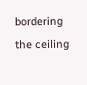bordering the ceiling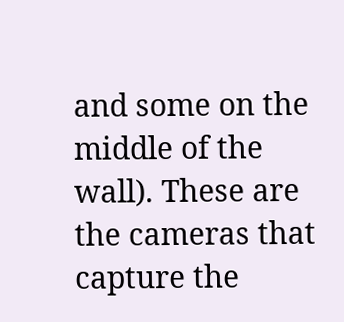and some on the middle of the wall). These are the cameras that capture the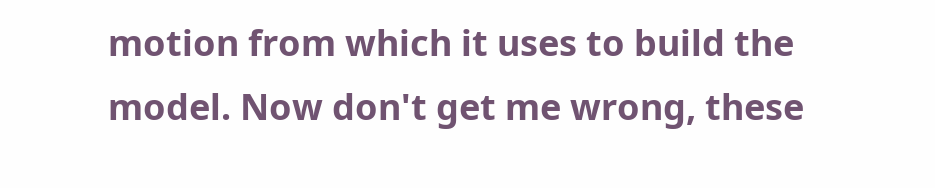motion from which it uses to build the model. Now don't get me wrong, these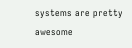systems are pretty awesome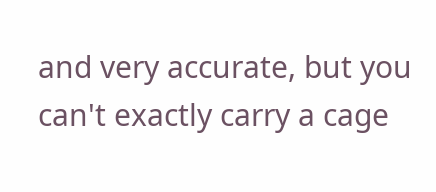and very accurate, but you can't exactly carry a cage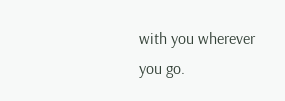with you wherever you go.